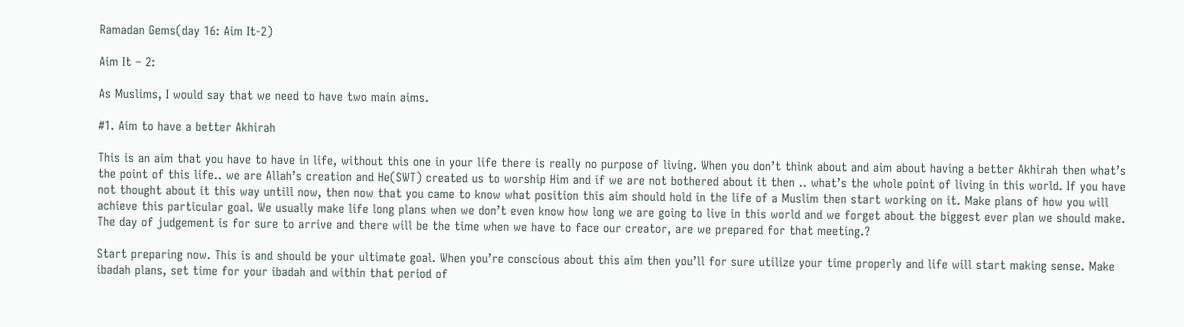Ramadan Gems(day 16: Aim It-2)

Aim It – 2:

As Muslims, I would say that we need to have two main aims.

#1. Aim to have a better Akhirah

This is an aim that you have to have in life, without this one in your life there is really no purpose of living. When you don’t think about and aim about having a better Akhirah then what’s the point of this life.. we are Allah’s creation and He(SWT) created us to worship Him and if we are not bothered about it then .. what’s the whole point of living in this world. If you have not thought about it this way untill now, then now that you came to know what position this aim should hold in the life of a Muslim then start working on it. Make plans of how you will achieve this particular goal. We usually make life long plans when we don’t even know how long we are going to live in this world and we forget about the biggest ever plan we should make. The day of judgement is for sure to arrive and there will be the time when we have to face our creator, are we prepared for that meeting.?

Start preparing now. This is and should be your ultimate goal. When you’re conscious about this aim then you’ll for sure utilize your time properly and life will start making sense. Make ibadah plans, set time for your ibadah and within that period of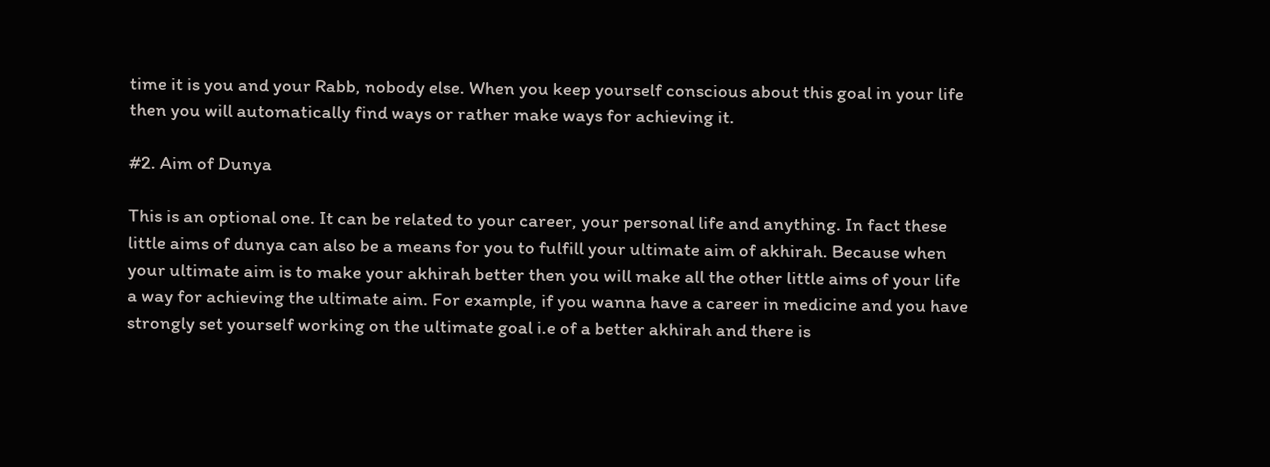time it is you and your Rabb, nobody else. When you keep yourself conscious about this goal in your life then you will automatically find ways or rather make ways for achieving it.

#2. Aim of Dunya

This is an optional one. It can be related to your career, your personal life and anything. In fact these little aims of dunya can also be a means for you to fulfill your ultimate aim of akhirah. Because when your ultimate aim is to make your akhirah better then you will make all the other little aims of your life a way for achieving the ultimate aim. For example, if you wanna have a career in medicine and you have strongly set yourself working on the ultimate goal i.e of a better akhirah and there is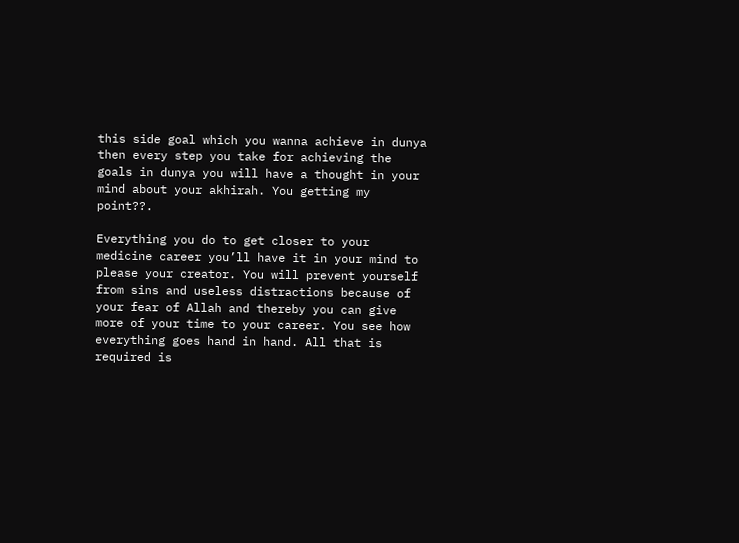this side goal which you wanna achieve in dunya then every step you take for achieving the goals in dunya you will have a thought in your mind about your akhirah. You getting my point??.

Everything you do to get closer to your medicine career you’ll have it in your mind to please your creator. You will prevent yourself from sins and useless distractions because of your fear of Allah and thereby you can give more of your time to your career. You see how everything goes hand in hand. All that is required is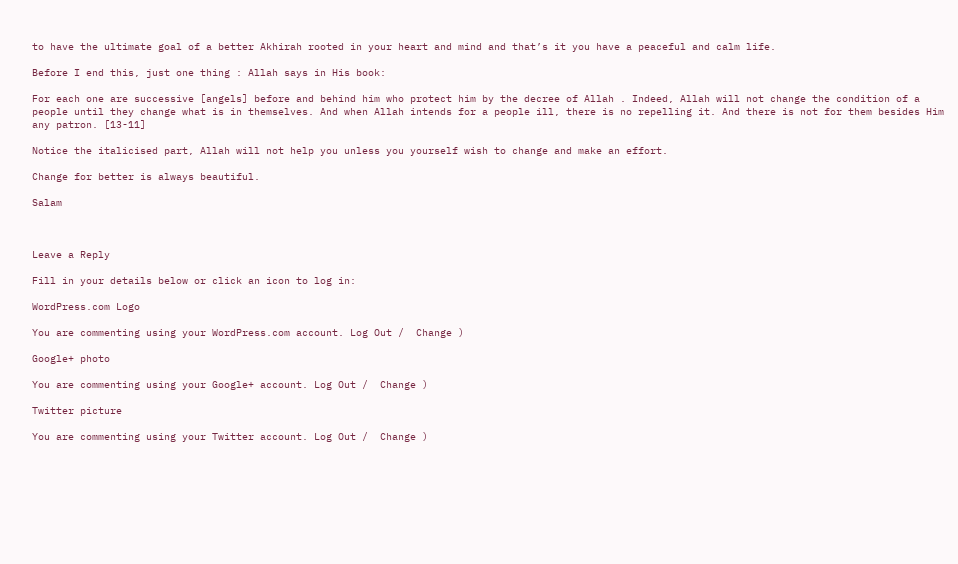to have the ultimate goal of a better Akhirah rooted in your heart and mind and that’s it you have a peaceful and calm life.

Before I end this, just one thing : Allah says in His book:

For each one are successive [angels] before and behind him who protect him by the decree of Allah . Indeed, Allah will not change the condition of a people until they change what is in themselves. And when Allah intends for a people ill, there is no repelling it. And there is not for them besides Him any patron. [13-11]

Notice the italicised part, Allah will not help you unless you yourself wish to change and make an effort.

Change for better is always beautiful.

Salam



Leave a Reply

Fill in your details below or click an icon to log in:

WordPress.com Logo

You are commenting using your WordPress.com account. Log Out /  Change )

Google+ photo

You are commenting using your Google+ account. Log Out /  Change )

Twitter picture

You are commenting using your Twitter account. Log Out /  Change )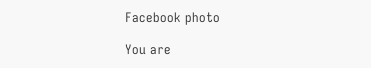Facebook photo

You are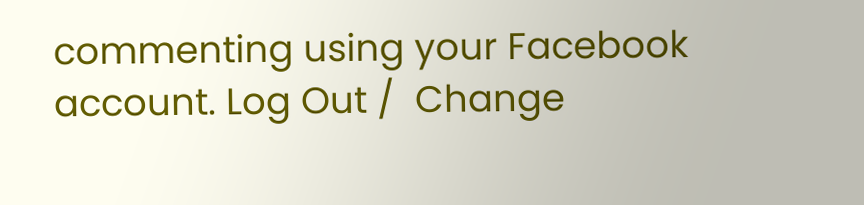commenting using your Facebook account. Log Out /  Change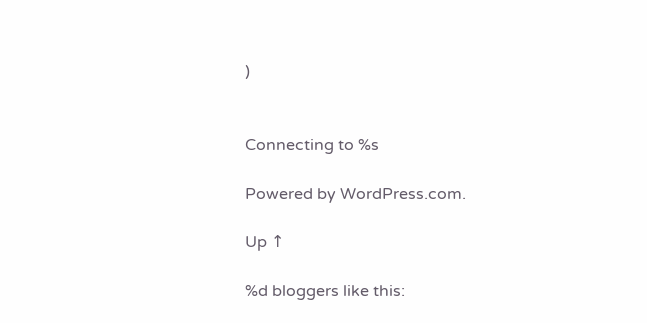)


Connecting to %s

Powered by WordPress.com.

Up ↑

%d bloggers like this: